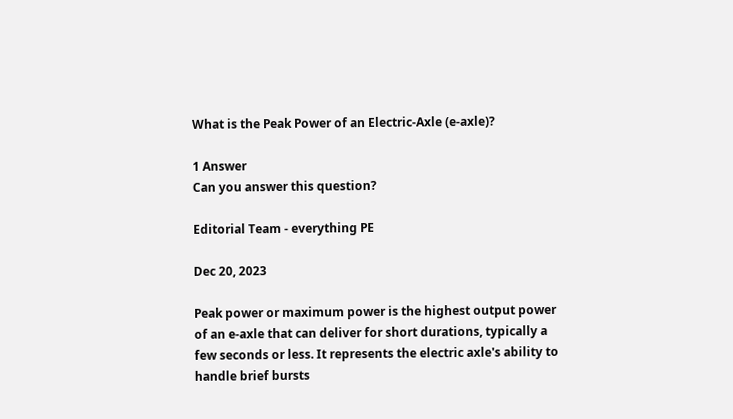What is the Peak Power of an Electric-Axle (e-axle)?

1 Answer
Can you answer this question?

Editorial Team - everything PE

Dec 20, 2023

Peak power or maximum power is the highest output power of an e-axle that can deliver for short durations, typically a few seconds or less. It represents the electric axle's ability to handle brief bursts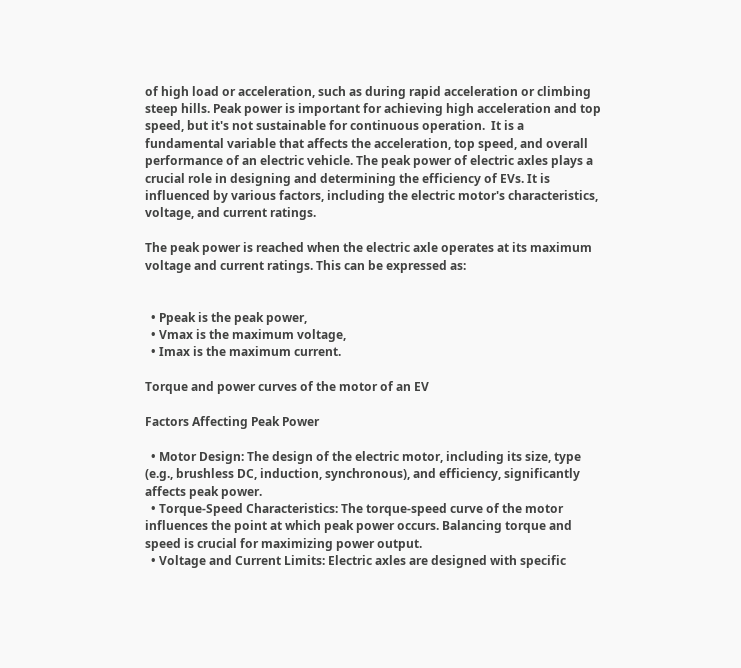of high load or acceleration, such as during rapid acceleration or climbing steep hills. Peak power is important for achieving high acceleration and top speed, but it's not sustainable for continuous operation.  It is a fundamental variable that affects the acceleration, top speed, and overall performance of an electric vehicle. The peak power of electric axles plays a crucial role in designing and determining the efficiency of EVs. It is influenced by various factors, including the electric motor's characteristics, voltage, and current ratings.

The peak power is reached when the electric axle operates at its maximum voltage and current ratings. This can be expressed as:


  • Ppeak is the peak power,
  • Vmax is the maximum voltage,
  • Imax is the maximum current.

Torque and power curves of the motor of an EV

Factors Affecting Peak Power

  • Motor Design: The design of the electric motor, including its size, type (e.g., brushless DC, induction, synchronous), and efficiency, significantly affects peak power.
  • Torque-Speed Characteristics: The torque-speed curve of the motor influences the point at which peak power occurs. Balancing torque and speed is crucial for maximizing power output.
  • Voltage and Current Limits: Electric axles are designed with specific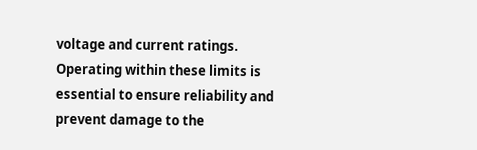voltage and current ratings. Operating within these limits is essential to ensure reliability and prevent damage to the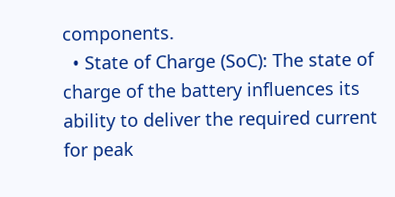components.
  • State of Charge (SoC): The state of charge of the battery influences its ability to deliver the required current for peak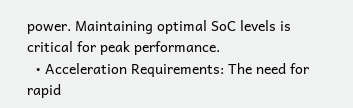power. Maintaining optimal SoC levels is critical for peak performance.
  • Acceleration Requirements: The need for rapid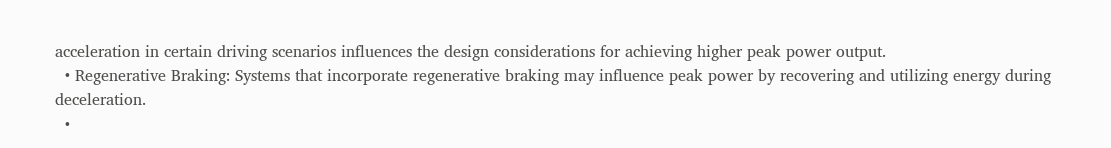acceleration in certain driving scenarios influences the design considerations for achieving higher peak power output.
  • Regenerative Braking: Systems that incorporate regenerative braking may influence peak power by recovering and utilizing energy during deceleration.
  •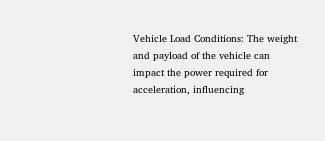Vehicle Load Conditions: The weight and payload of the vehicle can impact the power required for acceleration, influencing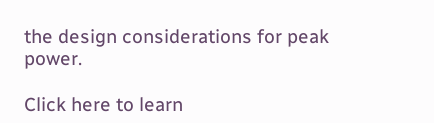the design considerations for peak power.

Click here to learn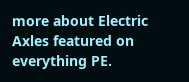more about Electric Axles featured on everything PE.